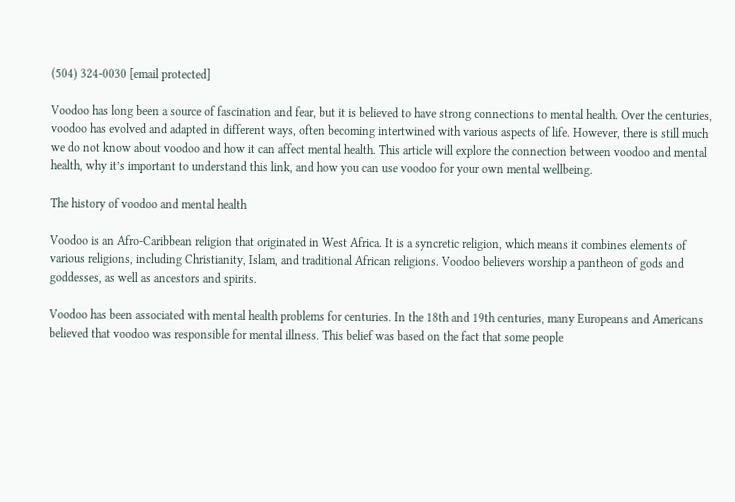(504) 324-0030 [email protected]

Voodoo has long been a source of fascination and fear, but it is believed to have strong connections to mental health. Over the centuries, voodoo has evolved and adapted in different ways, often becoming intertwined with various aspects of life. However, there is still much we do not know about voodoo and how it can affect mental health. This article will explore the connection between voodoo and mental health, why it’s important to understand this link, and how you can use voodoo for your own mental wellbeing.

The history of voodoo and mental health

Voodoo is an Afro-Caribbean religion that originated in West Africa. It is a syncretic religion, which means it combines elements of various religions, including Christianity, Islam, and traditional African religions. Voodoo believers worship a pantheon of gods and goddesses, as well as ancestors and spirits.

Voodoo has been associated with mental health problems for centuries. In the 18th and 19th centuries, many Europeans and Americans believed that voodoo was responsible for mental illness. This belief was based on the fact that some people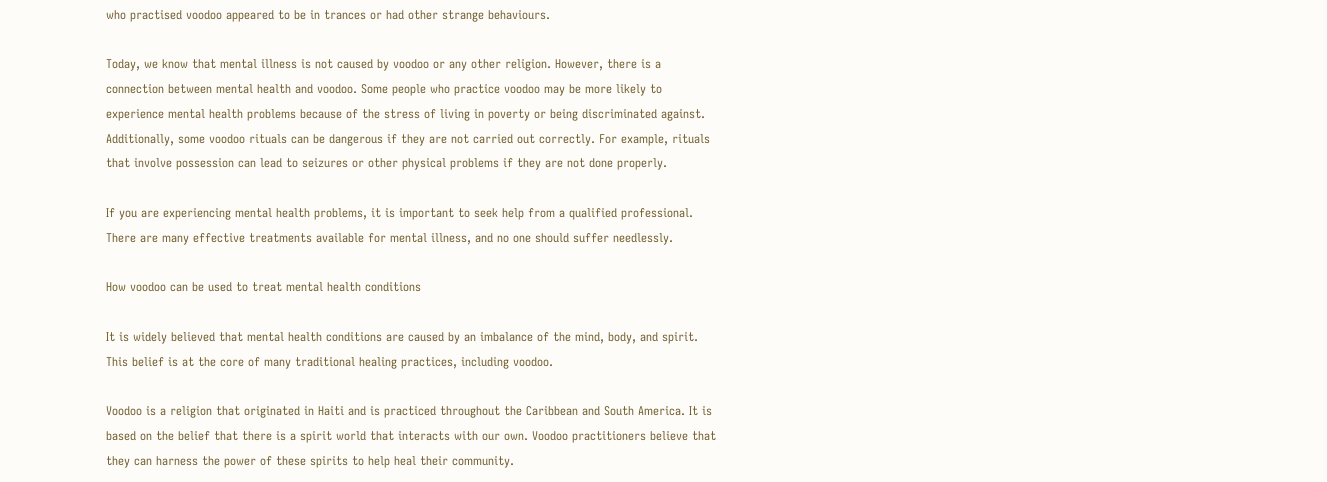who practised voodoo appeared to be in trances or had other strange behaviours.

Today, we know that mental illness is not caused by voodoo or any other religion. However, there is a connection between mental health and voodoo. Some people who practice voodoo may be more likely to experience mental health problems because of the stress of living in poverty or being discriminated against. Additionally, some voodoo rituals can be dangerous if they are not carried out correctly. For example, rituals that involve possession can lead to seizures or other physical problems if they are not done properly.

If you are experiencing mental health problems, it is important to seek help from a qualified professional. There are many effective treatments available for mental illness, and no one should suffer needlessly.

How voodoo can be used to treat mental health conditions

It is widely believed that mental health conditions are caused by an imbalance of the mind, body, and spirit. This belief is at the core of many traditional healing practices, including voodoo.

Voodoo is a religion that originated in Haiti and is practiced throughout the Caribbean and South America. It is based on the belief that there is a spirit world that interacts with our own. Voodoo practitioners believe that they can harness the power of these spirits to help heal their community.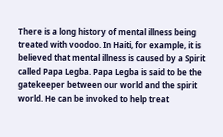There is a long history of mental illness being treated with voodoo. In Haiti, for example, it is believed that mental illness is caused by a Spirit called Papa Legba. Papa Legba is said to be the gatekeeper between our world and the spirit world. He can be invoked to help treat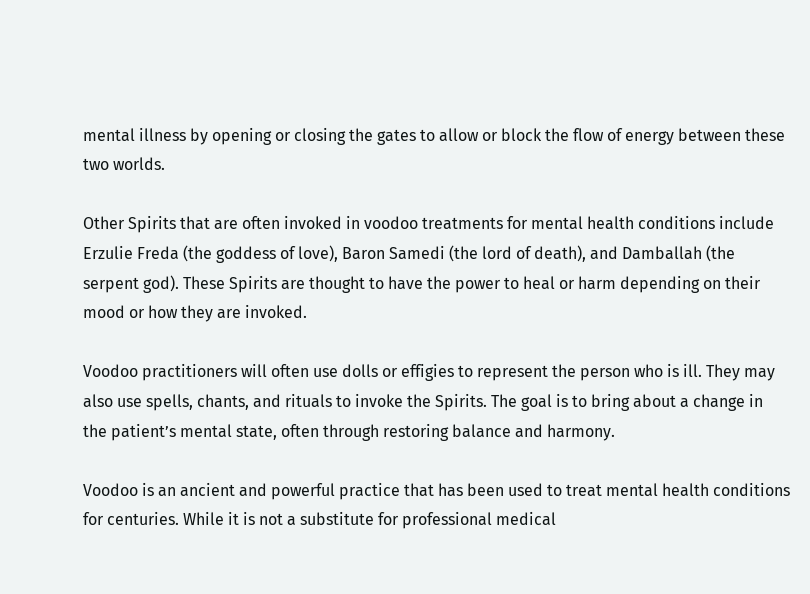mental illness by opening or closing the gates to allow or block the flow of energy between these two worlds.

Other Spirits that are often invoked in voodoo treatments for mental health conditions include Erzulie Freda (the goddess of love), Baron Samedi (the lord of death), and Damballah (the serpent god). These Spirits are thought to have the power to heal or harm depending on their mood or how they are invoked.

Voodoo practitioners will often use dolls or effigies to represent the person who is ill. They may also use spells, chants, and rituals to invoke the Spirits. The goal is to bring about a change in the patient’s mental state, often through restoring balance and harmony.

Voodoo is an ancient and powerful practice that has been used to treat mental health conditions for centuries. While it is not a substitute for professional medical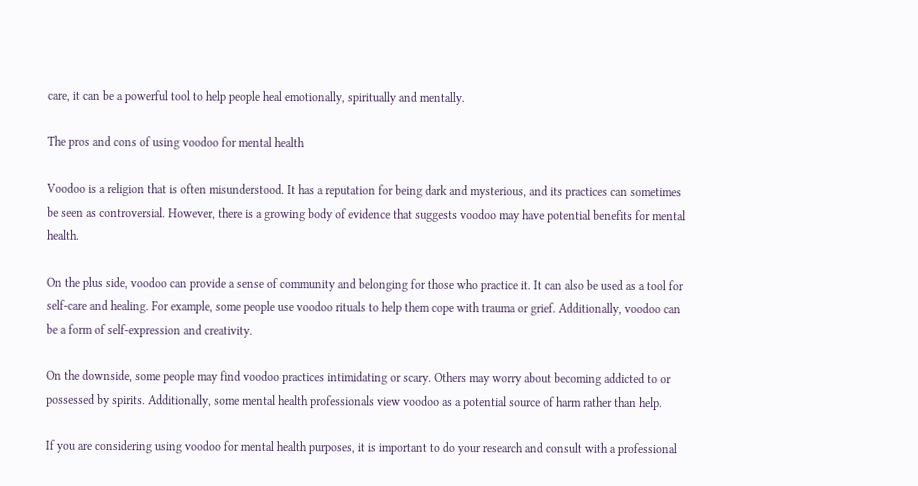care, it can be a powerful tool to help people heal emotionally, spiritually and mentally.

The pros and cons of using voodoo for mental health

Voodoo is a religion that is often misunderstood. It has a reputation for being dark and mysterious, and its practices can sometimes be seen as controversial. However, there is a growing body of evidence that suggests voodoo may have potential benefits for mental health.

On the plus side, voodoo can provide a sense of community and belonging for those who practice it. It can also be used as a tool for self-care and healing. For example, some people use voodoo rituals to help them cope with trauma or grief. Additionally, voodoo can be a form of self-expression and creativity.

On the downside, some people may find voodoo practices intimidating or scary. Others may worry about becoming addicted to or possessed by spirits. Additionally, some mental health professionals view voodoo as a potential source of harm rather than help.

If you are considering using voodoo for mental health purposes, it is important to do your research and consult with a professional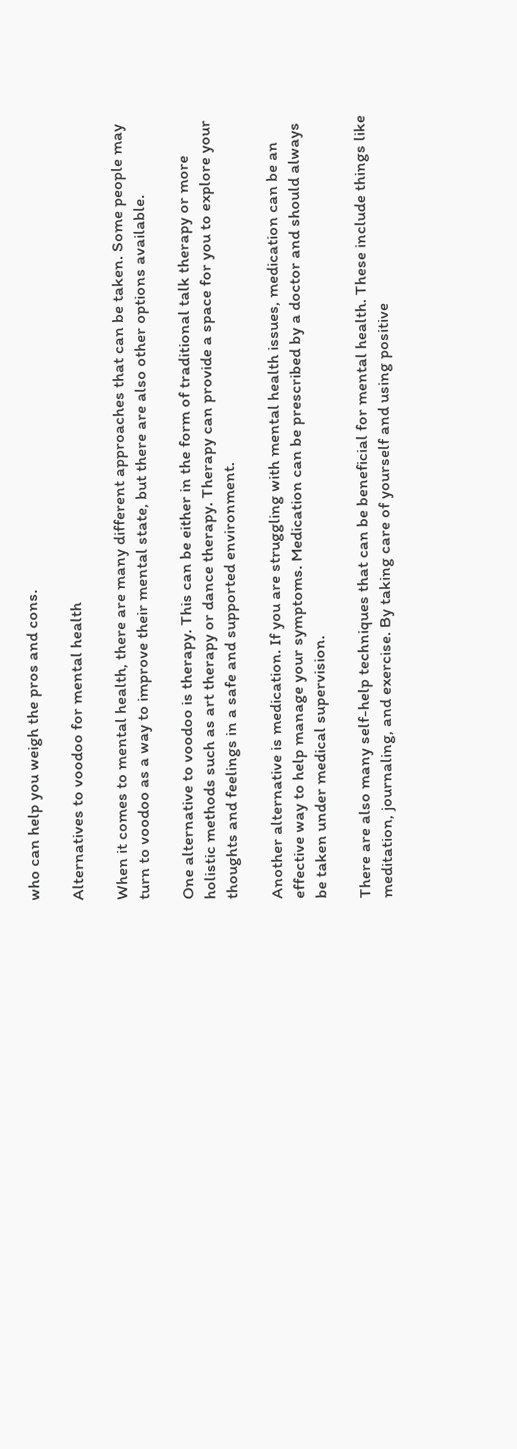who can help you weigh the pros and cons.

Alternatives to voodoo for mental health

When it comes to mental health, there are many different approaches that can be taken. Some people may turn to voodoo as a way to improve their mental state, but there are also other options available.

One alternative to voodoo is therapy. This can be either in the form of traditional talk therapy or more holistic methods such as art therapy or dance therapy. Therapy can provide a space for you to explore your thoughts and feelings in a safe and supported environment.

Another alternative is medication. If you are struggling with mental health issues, medication can be an effective way to help manage your symptoms. Medication can be prescribed by a doctor and should always be taken under medical supervision.

There are also many self-help techniques that can be beneficial for mental health. These include things like meditation, journaling, and exercise. By taking care of yourself and using positive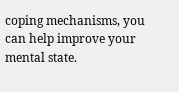coping mechanisms, you can help improve your mental state.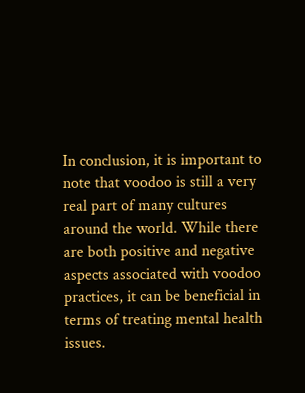In conclusion, it is important to note that voodoo is still a very real part of many cultures around the world. While there are both positive and negative aspects associated with voodoo practices, it can be beneficial in terms of treating mental health issues.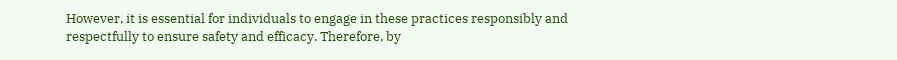However, it is essential for individuals to engage in these practices responsibly and respectfully to ensure safety and efficacy. Therefore, by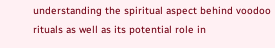understanding the spiritual aspect behind voodoo rituals as well as its potential role in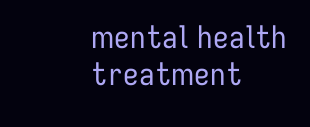mental health treatment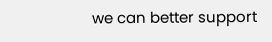we can better support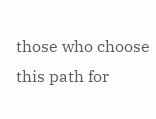those who choose this path for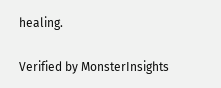healing.

Verified by MonsterInsights